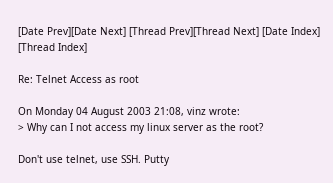[Date Prev][Date Next] [Thread Prev][Thread Next] [Date Index] [Thread Index]

Re: Telnet Access as root

On Monday 04 August 2003 21:08, vinz wrote:
> Why can I not access my linux server as the root?

Don't use telnet, use SSH. Putty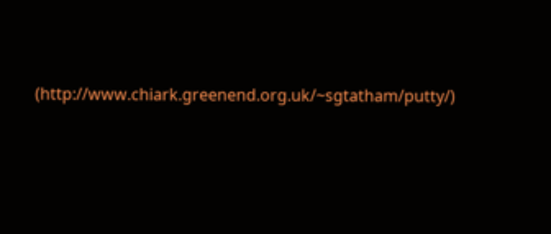(http://www.chiark.greenend.org.uk/~sgtatham/putty/)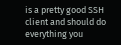is a pretty good SSH
client and should do everything you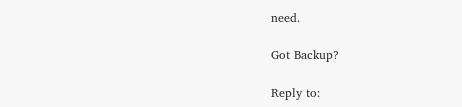need.

Got Backup?

Reply to: